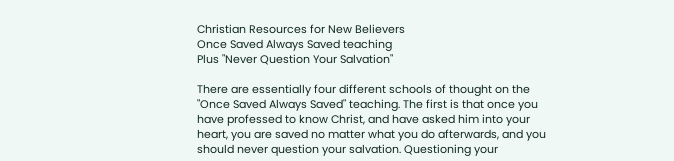Christian Resources for New Believers
Once Saved Always Saved teaching
Plus "Never Question Your Salvation"

There are essentially four different schools of thought on the "Once Saved Always Saved" teaching. The first is that once you have professed to know Christ, and have asked him into your heart, you are saved no matter what you do afterwards, and you should never question your salvation. Questioning your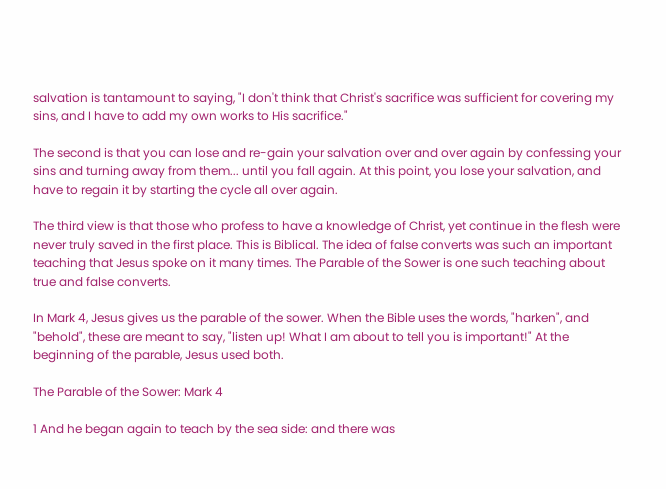salvation is tantamount to saying, "I don't think that Christ's sacrifice was sufficient for covering my sins, and I have to add my own works to His sacrifice."

The second is that you can lose and re-gain your salvation over and over again by confessing your sins and turning away from them... until you fall again. At this point, you lose your salvation, and have to regain it by starting the cycle all over again.

The third view is that those who profess to have a knowledge of Christ, yet continue in the flesh were never truly saved in the first place. This is Biblical. The idea of false converts was such an important teaching that Jesus spoke on it many times. The Parable of the Sower is one such teaching about true and false converts.

In Mark 4, Jesus gives us the parable of the sower. When the Bible uses the words, "harken", and "behold", these are meant to say, "listen up! What I am about to tell you is important!" At the beginning of the parable, Jesus used both.

The Parable of the Sower: Mark 4

1 And he began again to teach by the sea side: and there was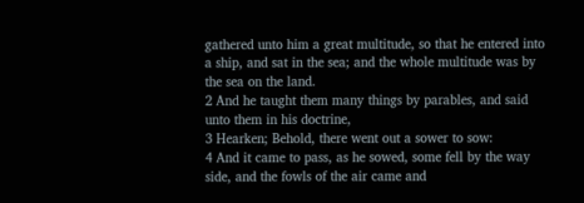gathered unto him a great multitude, so that he entered into a ship, and sat in the sea; and the whole multitude was by the sea on the land.
2 And he taught them many things by parables, and said unto them in his doctrine,
3 Hearken; Behold, there went out a sower to sow:
4 And it came to pass, as he sowed, some fell by the way side, and the fowls of the air came and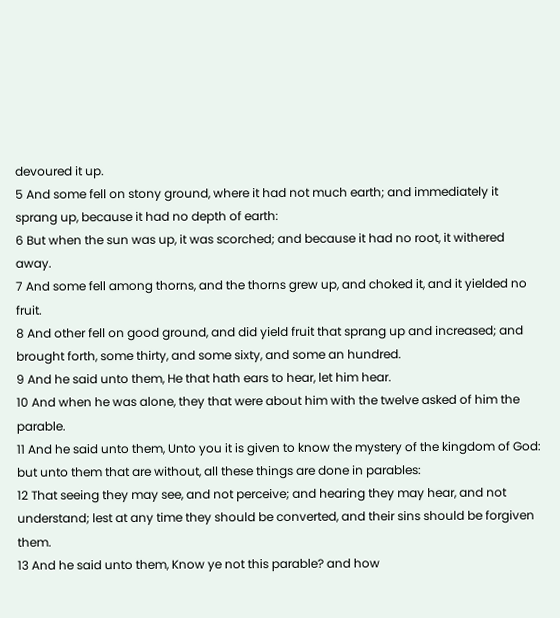devoured it up.
5 And some fell on stony ground, where it had not much earth; and immediately it sprang up, because it had no depth of earth:
6 But when the sun was up, it was scorched; and because it had no root, it withered away.
7 And some fell among thorns, and the thorns grew up, and choked it, and it yielded no fruit.
8 And other fell on good ground, and did yield fruit that sprang up and increased; and brought forth, some thirty, and some sixty, and some an hundred.
9 And he said unto them, He that hath ears to hear, let him hear.
10 And when he was alone, they that were about him with the twelve asked of him the parable.
11 And he said unto them, Unto you it is given to know the mystery of the kingdom of God: but unto them that are without, all these things are done in parables:
12 That seeing they may see, and not perceive; and hearing they may hear, and not understand; lest at any time they should be converted, and their sins should be forgiven them.
13 And he said unto them, Know ye not this parable? and how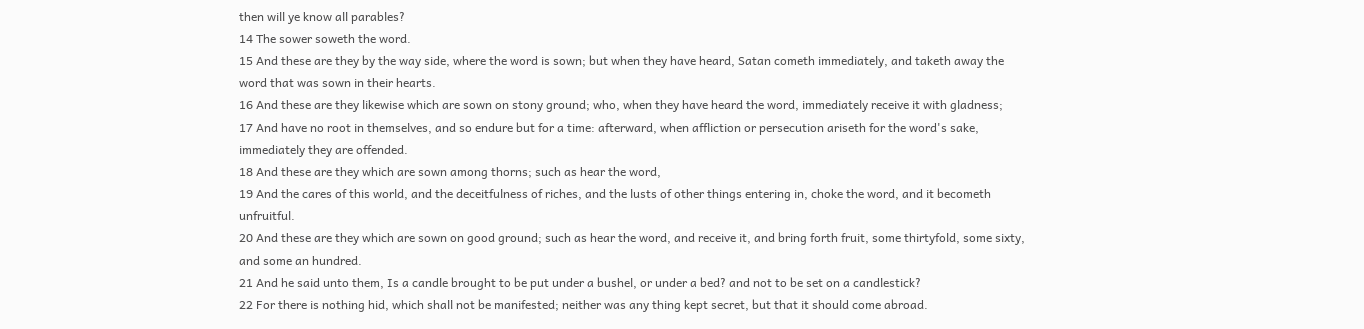then will ye know all parables?
14 The sower soweth the word.
15 And these are they by the way side, where the word is sown; but when they have heard, Satan cometh immediately, and taketh away the word that was sown in their hearts.
16 And these are they likewise which are sown on stony ground; who, when they have heard the word, immediately receive it with gladness;
17 And have no root in themselves, and so endure but for a time: afterward, when affliction or persecution ariseth for the word's sake, immediately they are offended.
18 And these are they which are sown among thorns; such as hear the word,
19 And the cares of this world, and the deceitfulness of riches, and the lusts of other things entering in, choke the word, and it becometh unfruitful.
20 And these are they which are sown on good ground; such as hear the word, and receive it, and bring forth fruit, some thirtyfold, some sixty, and some an hundred.
21 And he said unto them, Is a candle brought to be put under a bushel, or under a bed? and not to be set on a candlestick?
22 For there is nothing hid, which shall not be manifested; neither was any thing kept secret, but that it should come abroad.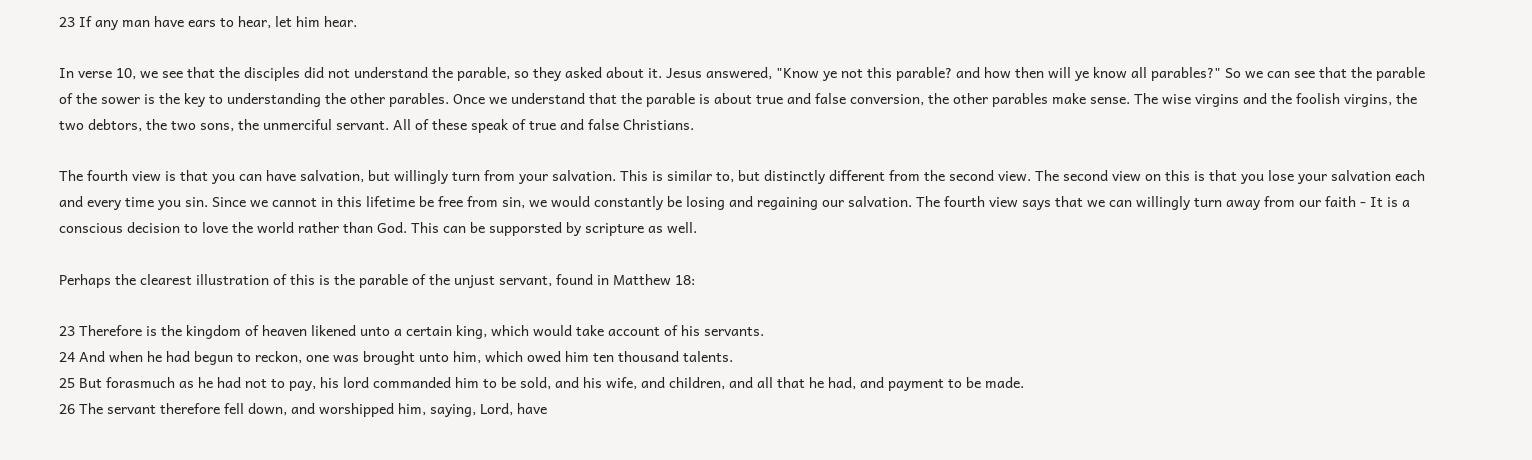23 If any man have ears to hear, let him hear.

In verse 10, we see that the disciples did not understand the parable, so they asked about it. Jesus answered, "Know ye not this parable? and how then will ye know all parables?" So we can see that the parable of the sower is the key to understanding the other parables. Once we understand that the parable is about true and false conversion, the other parables make sense. The wise virgins and the foolish virgins, the two debtors, the two sons, the unmerciful servant. All of these speak of true and false Christians.

The fourth view is that you can have salvation, but willingly turn from your salvation. This is similar to, but distinctly different from the second view. The second view on this is that you lose your salvation each and every time you sin. Since we cannot in this lifetime be free from sin, we would constantly be losing and regaining our salvation. The fourth view says that we can willingly turn away from our faith - It is a conscious decision to love the world rather than God. This can be supporsted by scripture as well.

Perhaps the clearest illustration of this is the parable of the unjust servant, found in Matthew 18:

23 Therefore is the kingdom of heaven likened unto a certain king, which would take account of his servants.
24 And when he had begun to reckon, one was brought unto him, which owed him ten thousand talents.
25 But forasmuch as he had not to pay, his lord commanded him to be sold, and his wife, and children, and all that he had, and payment to be made.
26 The servant therefore fell down, and worshipped him, saying, Lord, have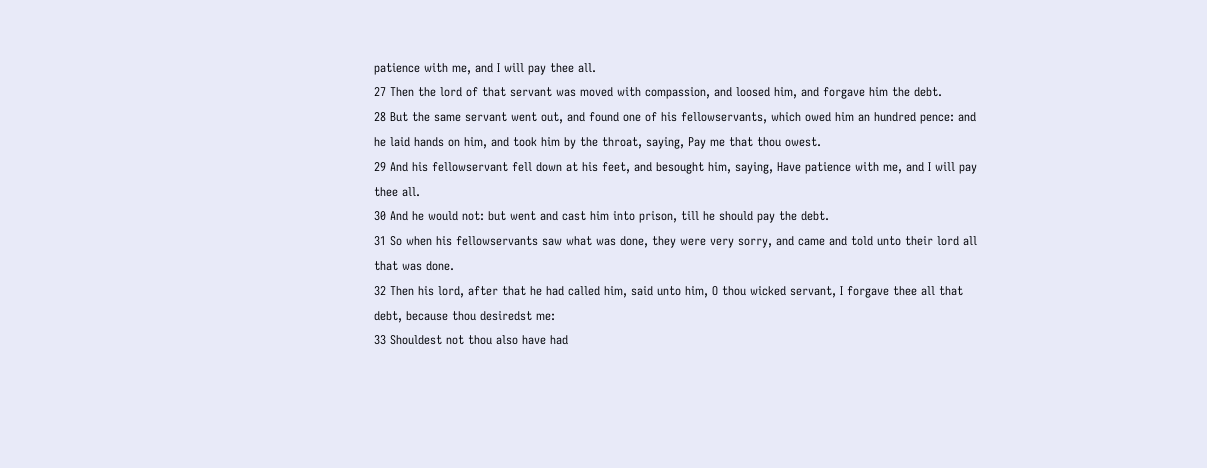patience with me, and I will pay thee all.
27 Then the lord of that servant was moved with compassion, and loosed him, and forgave him the debt.
28 But the same servant went out, and found one of his fellowservants, which owed him an hundred pence: and he laid hands on him, and took him by the throat, saying, Pay me that thou owest.
29 And his fellowservant fell down at his feet, and besought him, saying, Have patience with me, and I will pay thee all.
30 And he would not: but went and cast him into prison, till he should pay the debt.
31 So when his fellowservants saw what was done, they were very sorry, and came and told unto their lord all that was done.
32 Then his lord, after that he had called him, said unto him, O thou wicked servant, I forgave thee all that debt, because thou desiredst me:
33 Shouldest not thou also have had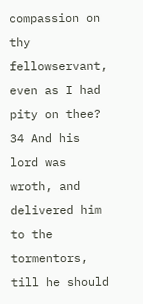compassion on thy fellowservant, even as I had pity on thee?
34 And his lord was wroth, and delivered him to the tormentors, till he should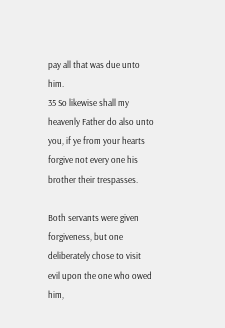pay all that was due unto him.
35 So likewise shall my heavenly Father do also unto you, if ye from your hearts forgive not every one his brother their trespasses.

Both servants were given forgiveness, but one deliberately chose to visit evil upon the one who owed him,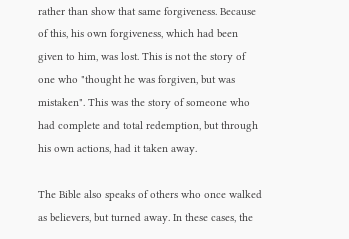rather than show that same forgiveness. Because of this, his own forgiveness, which had been given to him, was lost. This is not the story of one who "thought he was forgiven, but was mistaken". This was the story of someone who had complete and total redemption, but through his own actions, had it taken away.

The Bible also speaks of others who once walked as believers, but turned away. In these cases, the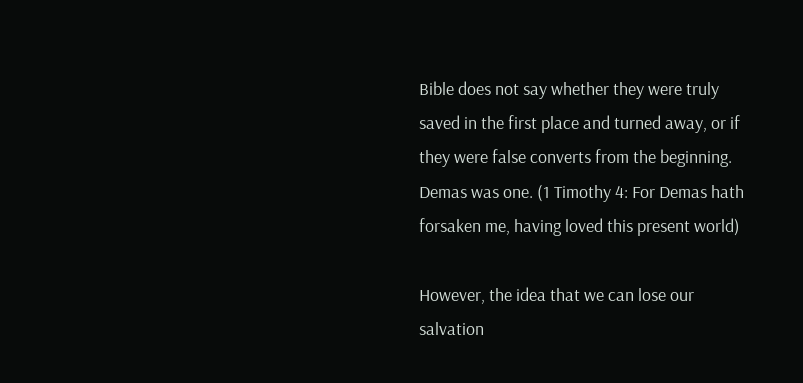Bible does not say whether they were truly saved in the first place and turned away, or if they were false converts from the beginning. Demas was one. (1 Timothy 4: For Demas hath forsaken me, having loved this present world)

However, the idea that we can lose our salvation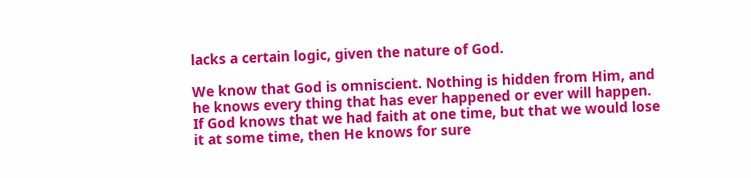lacks a certain logic, given the nature of God.

We know that God is omniscient. Nothing is hidden from Him, and he knows every thing that has ever happened or ever will happen. If God knows that we had faith at one time, but that we would lose it at some time, then He knows for sure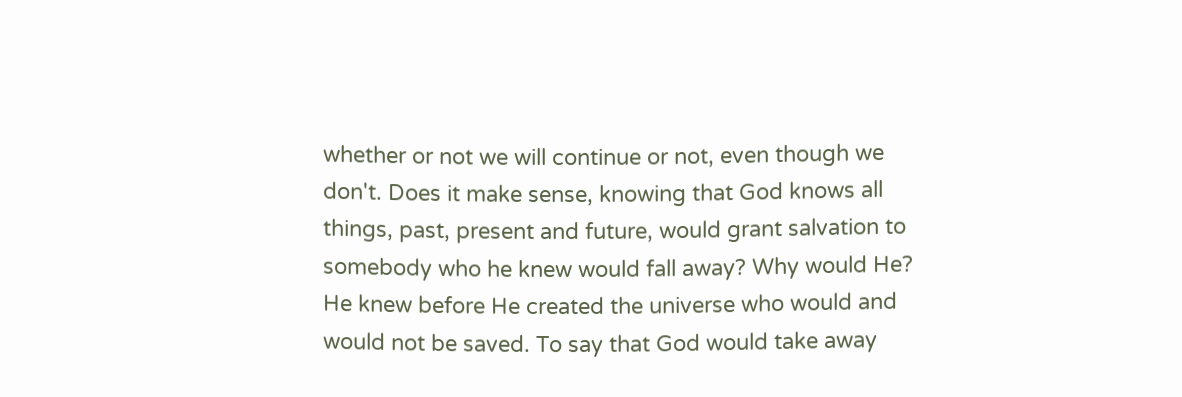whether or not we will continue or not, even though we don't. Does it make sense, knowing that God knows all things, past, present and future, would grant salvation to somebody who he knew would fall away? Why would He? He knew before He created the universe who would and would not be saved. To say that God would take away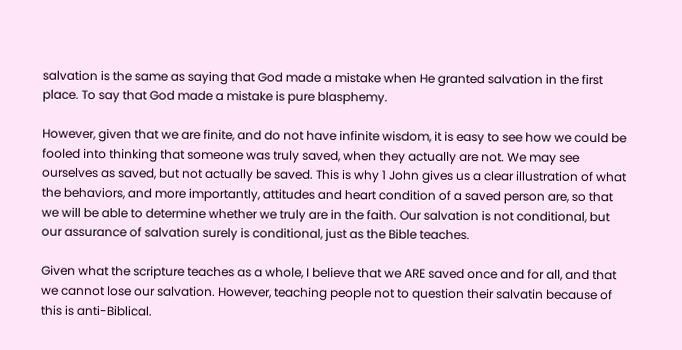salvation is the same as saying that God made a mistake when He granted salvation in the first place. To say that God made a mistake is pure blasphemy.

However, given that we are finite, and do not have infinite wisdom, it is easy to see how we could be fooled into thinking that someone was truly saved, when they actually are not. We may see ourselves as saved, but not actually be saved. This is why 1 John gives us a clear illustration of what the behaviors, and more importantly, attitudes and heart condition of a saved person are, so that we will be able to determine whether we truly are in the faith. Our salvation is not conditional, but our assurance of salvation surely is conditional, just as the Bible teaches.

Given what the scripture teaches as a whole, I believe that we ARE saved once and for all, and that we cannot lose our salvation. However, teaching people not to question their salvatin because of this is anti-Biblical.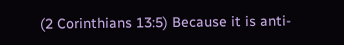(2 Corinthians 13:5) Because it is anti-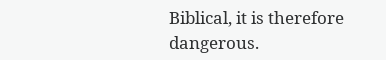Biblical, it is therefore dangerous.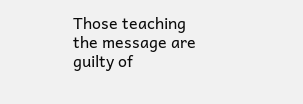Those teaching the message are guilty of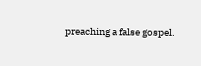preaching a false gospel.